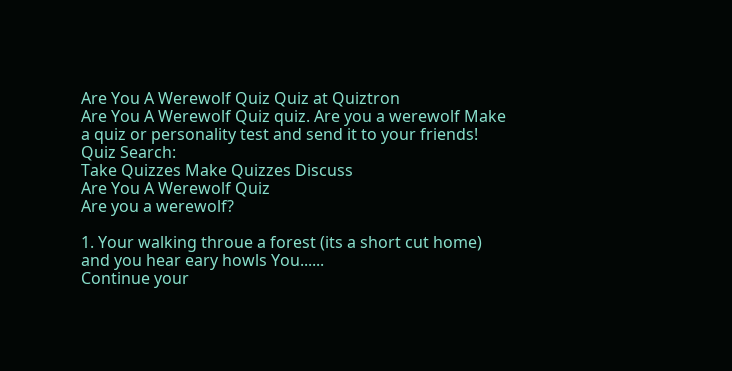Are You A Werewolf Quiz Quiz at Quiztron
Are You A Werewolf Quiz quiz. Are you a werewolf Make a quiz or personality test and send it to your friends! Quiz Search:
Take Quizzes Make Quizzes Discuss
Are You A Werewolf Quiz
Are you a werewolf?

1. Your walking throue a forest (its a short cut home) and you hear eary howls You......
Continue your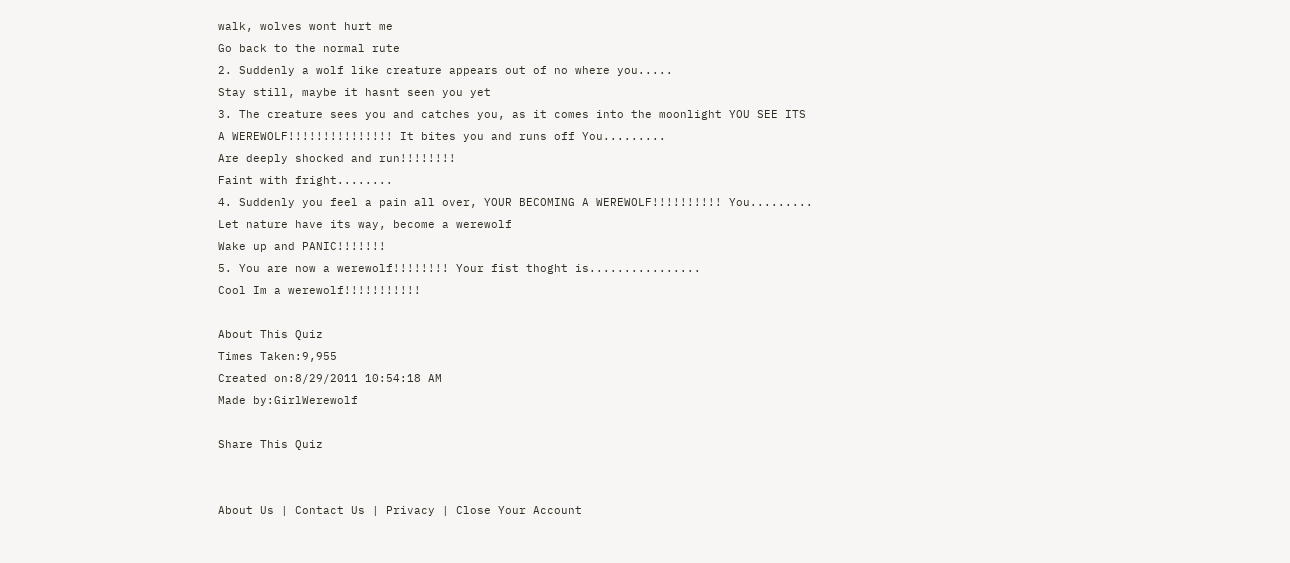walk, wolves wont hurt me
Go back to the normal rute
2. Suddenly a wolf like creature appears out of no where you.....
Stay still, maybe it hasnt seen you yet
3. The creature sees you and catches you, as it comes into the moonlight YOU SEE ITS A WEREWOLF!!!!!!!!!!!!!!! It bites you and runs off You.........
Are deeply shocked and run!!!!!!!!
Faint with fright........
4. Suddenly you feel a pain all over, YOUR BECOMING A WEREWOLF!!!!!!!!!! You.........
Let nature have its way, become a werewolf
Wake up and PANIC!!!!!!!
5. You are now a werewolf!!!!!!!! Your fist thoght is................
Cool Im a werewolf!!!!!!!!!!!

About This Quiz
Times Taken:9,955
Created on:8/29/2011 10:54:18 AM
Made by:GirlWerewolf

Share This Quiz


About Us | Contact Us | Privacy | Close Your Account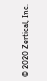© 2020 Zertical, Inc.